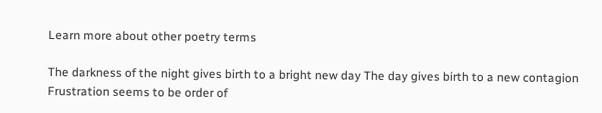Learn more about other poetry terms

The darkness of the night gives birth to a bright new day The day gives birth to a new contagion Frustration seems to be order of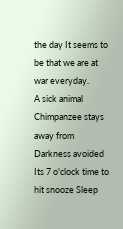the day It seems to be that we are at war everyday.
A sick animal Chimpanzee stays away from Darkness avoided
Its 7 o'clock time to hit snooze Sleep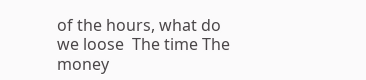of the hours, what do we loose  The time The money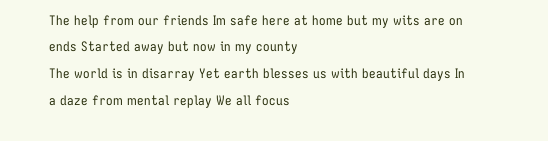The help from our friends Im safe here at home but my wits are on ends Started away but now in my county
The world is in disarray Yet earth blesses us with beautiful days In a daze from mental replay We all focus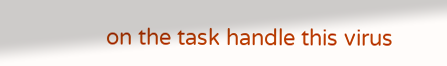on the task handle this virus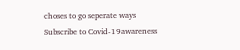choses to go seperate ways
Subscribe to Covid-19awareness